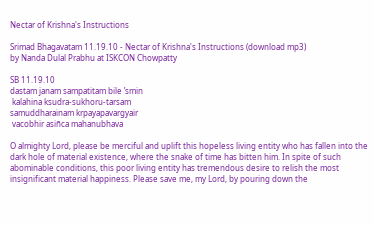Nectar of Krishna's Instructions

Srimad Bhagavatam 11.19.10 - Nectar of Krishna's Instructions (download mp3)
by Nanda Dulal Prabhu at ISKCON Chowpatty

SB 11.19.10
dastam janam sampatitam bile ’smin
 kalahina ksudra-sukhoru-tarsam
samuddharainam krpayapavargyair
 vacobhir asiñca mahanubhava

O almighty Lord, please be merciful and uplift this hopeless living entity who has fallen into the dark hole of material existence, where the snake of time has bitten him. In spite of such abominable conditions, this poor living entity has tremendous desire to relish the most insignificant material happiness. Please save me, my Lord, by pouring down the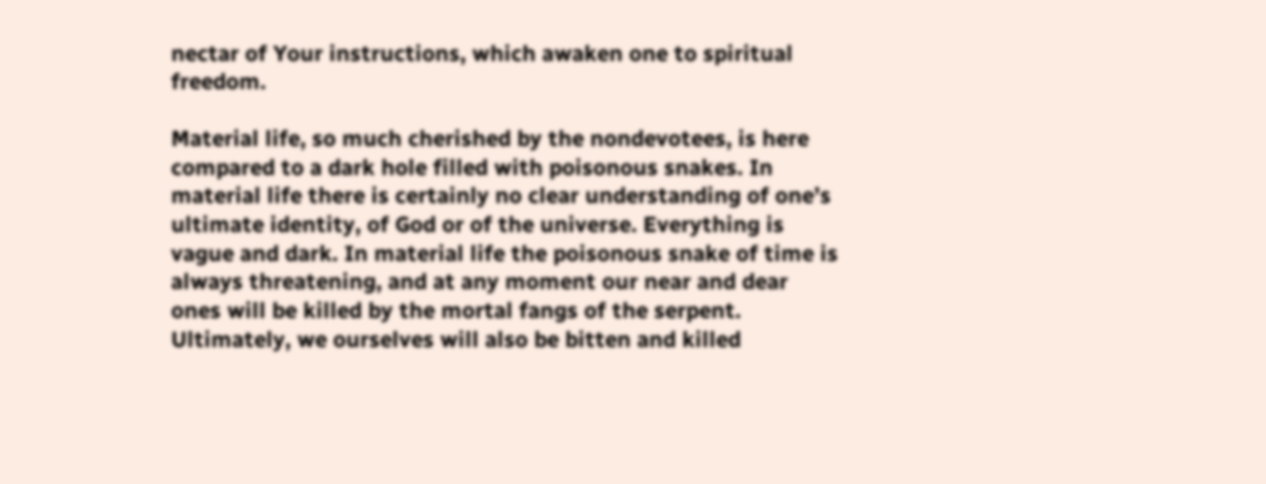nectar of Your instructions, which awaken one to spiritual freedom.

Material life, so much cherished by the nondevotees, is here compared to a dark hole filled with poisonous snakes. In material life there is certainly no clear understanding of one’s ultimate identity, of God or of the universe. Everything is vague and dark. In material life the poisonous snake of time is always threatening, and at any moment our near and dear ones will be killed by the mortal fangs of the serpent. Ultimately, we ourselves will also be bitten and killed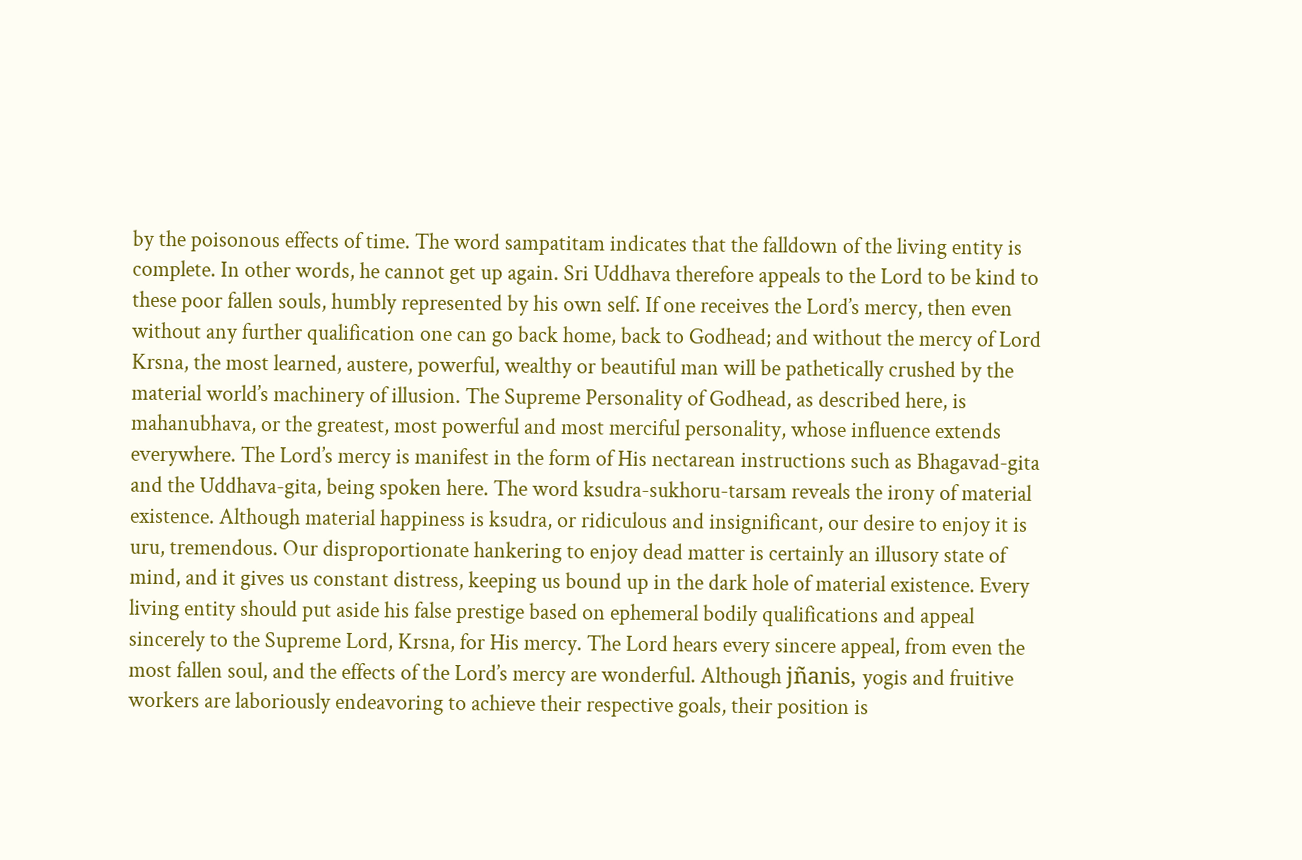by the poisonous effects of time. The word sampatitam indicates that the falldown of the living entity is complete. In other words, he cannot get up again. Sri Uddhava therefore appeals to the Lord to be kind to these poor fallen souls, humbly represented by his own self. If one receives the Lord’s mercy, then even without any further qualification one can go back home, back to Godhead; and without the mercy of Lord Krsna, the most learned, austere, powerful, wealthy or beautiful man will be pathetically crushed by the material world’s machinery of illusion. The Supreme Personality of Godhead, as described here, is mahanubhava, or the greatest, most powerful and most merciful personality, whose influence extends everywhere. The Lord’s mercy is manifest in the form of His nectarean instructions such as Bhagavad-gita and the Uddhava-gita, being spoken here. The word ksudra-sukhoru-tarsam reveals the irony of material existence. Although material happiness is ksudra, or ridiculous and insignificant, our desire to enjoy it is uru, tremendous. Our disproportionate hankering to enjoy dead matter is certainly an illusory state of mind, and it gives us constant distress, keeping us bound up in the dark hole of material existence. Every living entity should put aside his false prestige based on ephemeral bodily qualifications and appeal sincerely to the Supreme Lord, Krsna, for His mercy. The Lord hears every sincere appeal, from even the most fallen soul, and the effects of the Lord’s mercy are wonderful. Although jñanis, yogis and fruitive workers are laboriously endeavoring to achieve their respective goals, their position is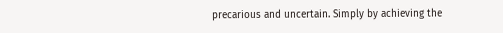precarious and uncertain. Simply by achieving the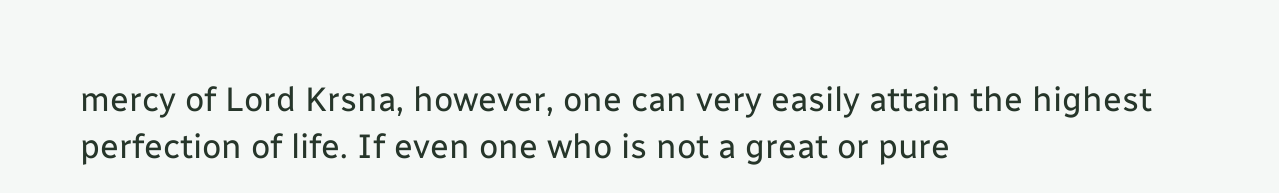mercy of Lord Krsna, however, one can very easily attain the highest perfection of life. If even one who is not a great or pure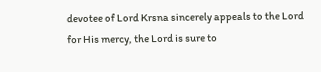devotee of Lord Krsna sincerely appeals to the Lord for His mercy, the Lord is sure to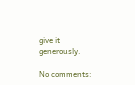give it generously.

No comments: